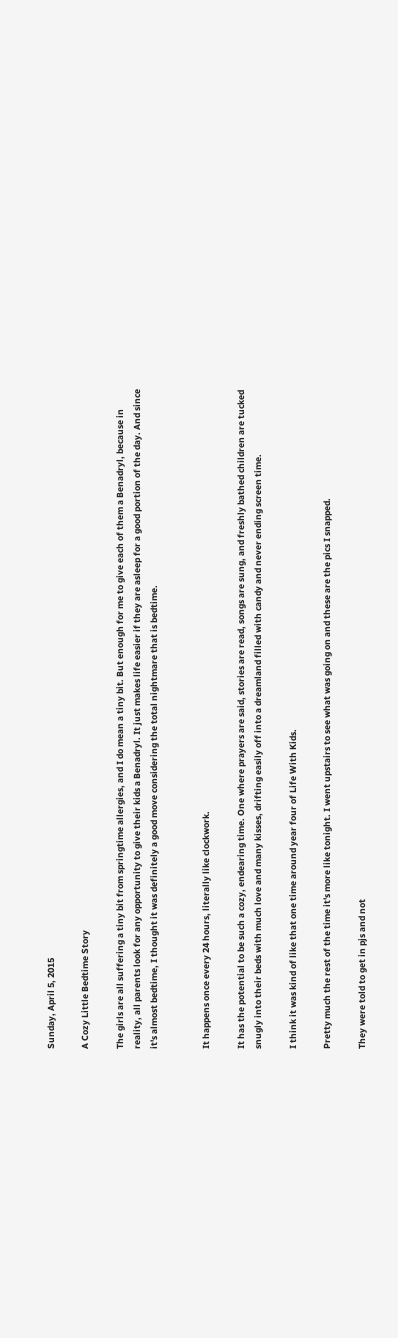Sunday, April 5, 2015

A Cozy Little Bedtime Story

The girls are all suffering a tiny bit from springtime allergies, and I do mean a tiny bit. But enough for me to give each of them a Benadryl, because in reality, all parents look for any opportunity to give their kids a Benadryl. It just makes life easier if they are asleep for a good portion of the day. And since it's almost bedtime, I thought it was definitely a good move considering the total nightmare that is bedtime.


It happens once every 24 hours, literally like clockwork.

It has the potential to be such a cozy, endearing time. One where prayers are said, stories are read, songs are sung, and freshly bathed children are tucked snugly into their beds with much love and many kisses, drifting easily off into a dreamland filled with candy and never ending screen time.

I think it was kind of like that one time around year four of Life With Kids.

Pretty much the rest of the time it's more like tonight. I went upstairs to see what was going on and these are the pics I snapped.

They were told to get in pjs and not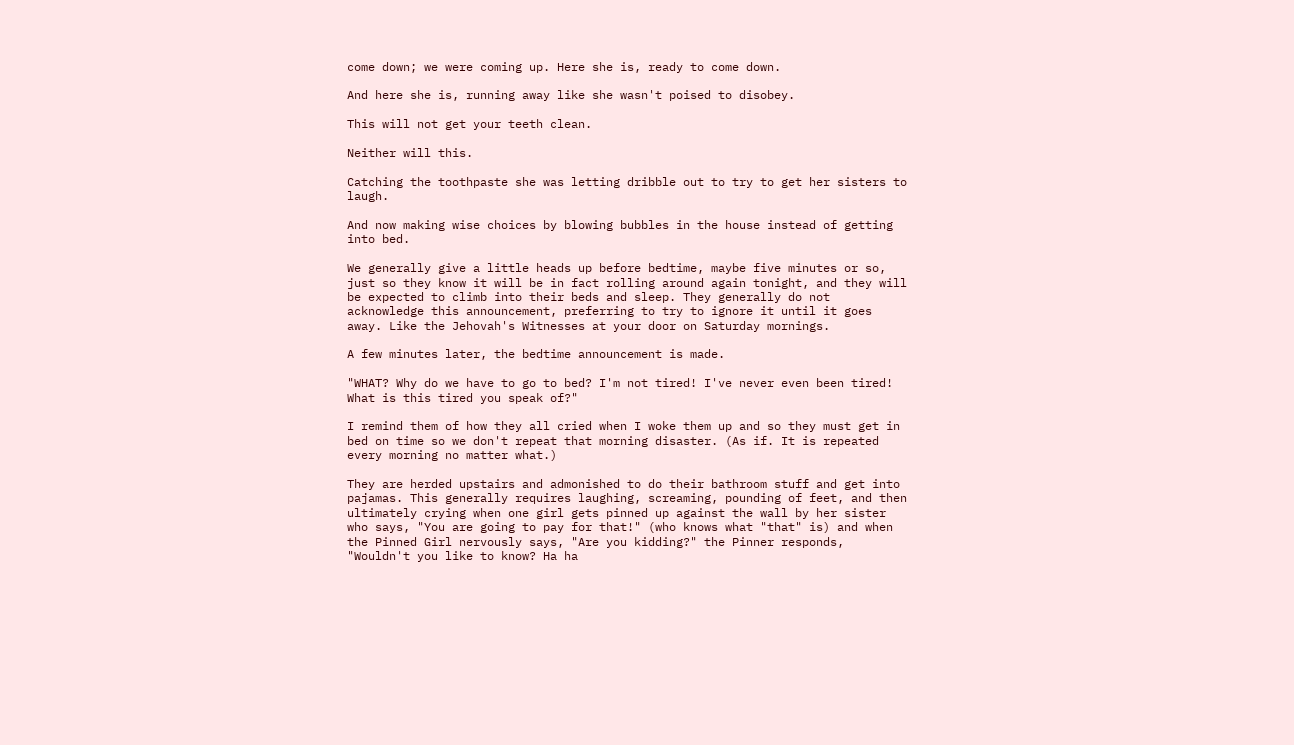come down; we were coming up. Here she is, ready to come down.

And here she is, running away like she wasn't poised to disobey.

This will not get your teeth clean.

Neither will this.

Catching the toothpaste she was letting dribble out to try to get her sisters to laugh.

And now making wise choices by blowing bubbles in the house instead of getting into bed.

We generally give a little heads up before bedtime, maybe five minutes or so, just so they know it will be in fact rolling around again tonight, and they will be expected to climb into their beds and sleep. They generally do not acknowledge this announcement, preferring to try to ignore it until it goes away. Like the Jehovah's Witnesses at your door on Saturday mornings.

A few minutes later, the bedtime announcement is made.

"WHAT? Why do we have to go to bed? I'm not tired! I've never even been tired! What is this tired you speak of?"

I remind them of how they all cried when I woke them up and so they must get in bed on time so we don't repeat that morning disaster. (As if. It is repeated every morning no matter what.)

They are herded upstairs and admonished to do their bathroom stuff and get into pajamas. This generally requires laughing, screaming, pounding of feet, and then ultimately crying when one girl gets pinned up against the wall by her sister who says, "You are going to pay for that!" (who knows what "that" is) and when the Pinned Girl nervously says, "Are you kidding?" the Pinner responds, "Wouldn't you like to know? Ha ha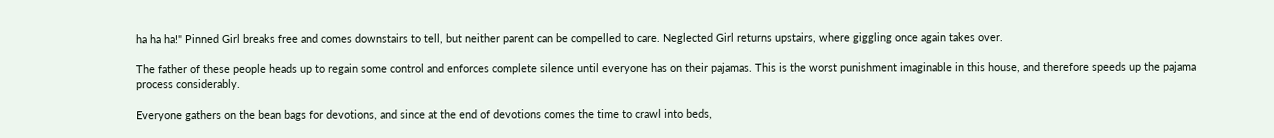ha ha ha!" Pinned Girl breaks free and comes downstairs to tell, but neither parent can be compelled to care. Neglected Girl returns upstairs, where giggling once again takes over.

The father of these people heads up to regain some control and enforces complete silence until everyone has on their pajamas. This is the worst punishment imaginable in this house, and therefore speeds up the pajama process considerably.

Everyone gathers on the bean bags for devotions, and since at the end of devotions comes the time to crawl into beds,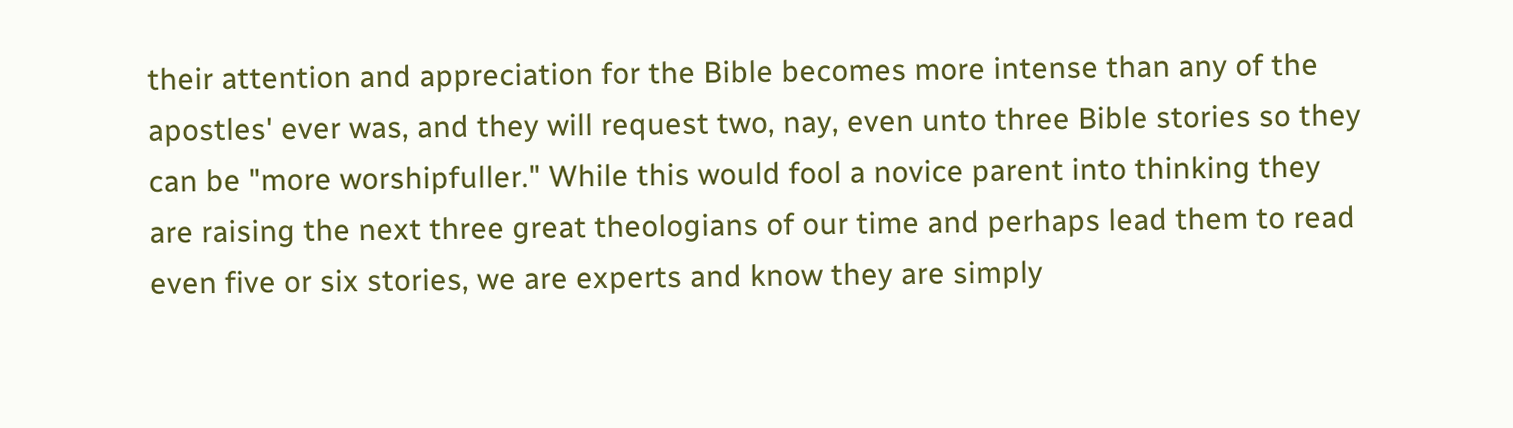their attention and appreciation for the Bible becomes more intense than any of the apostles' ever was, and they will request two, nay, even unto three Bible stories so they can be "more worshipfuller." While this would fool a novice parent into thinking they are raising the next three great theologians of our time and perhaps lead them to read even five or six stories, we are experts and know they are simply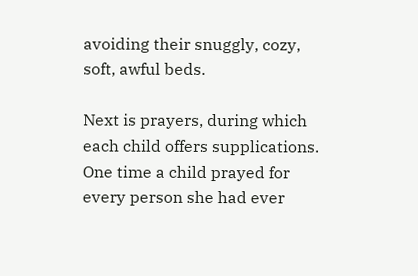avoiding their snuggly, cozy, soft, awful beds.

Next is prayers, during which each child offers supplications. One time a child prayed for every person she had ever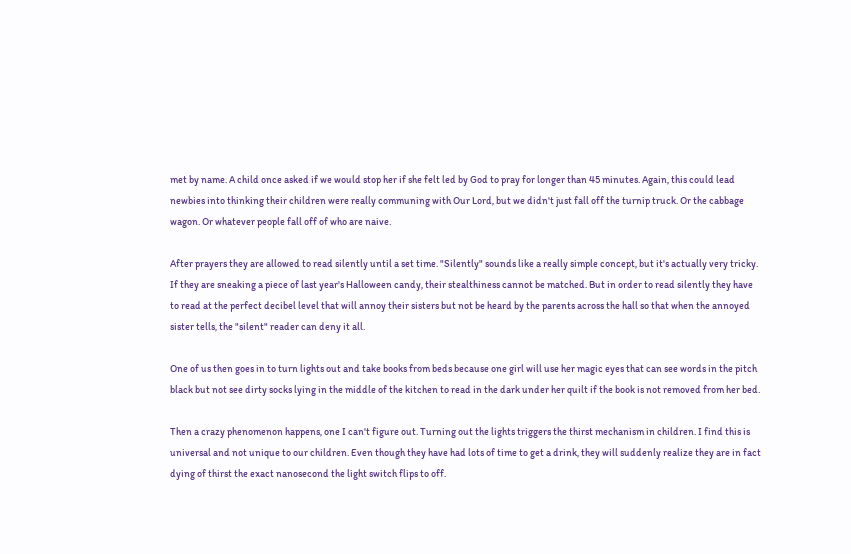met by name. A child once asked if we would stop her if she felt led by God to pray for longer than 45 minutes. Again, this could lead newbies into thinking their children were really communing with Our Lord, but we didn't just fall off the turnip truck. Or the cabbage wagon. Or whatever people fall off of who are naive.

After prayers they are allowed to read silently until a set time. "Silently" sounds like a really simple concept, but it's actually very tricky. If they are sneaking a piece of last year's Halloween candy, their stealthiness cannot be matched. But in order to read silently they have to read at the perfect decibel level that will annoy their sisters but not be heard by the parents across the hall so that when the annoyed sister tells, the "silent" reader can deny it all.

One of us then goes in to turn lights out and take books from beds because one girl will use her magic eyes that can see words in the pitch black but not see dirty socks lying in the middle of the kitchen to read in the dark under her quilt if the book is not removed from her bed.

Then a crazy phenomenon happens, one I can't figure out. Turning out the lights triggers the thirst mechanism in children. I find this is universal and not unique to our children. Even though they have had lots of time to get a drink, they will suddenly realize they are in fact dying of thirst the exact nanosecond the light switch flips to off.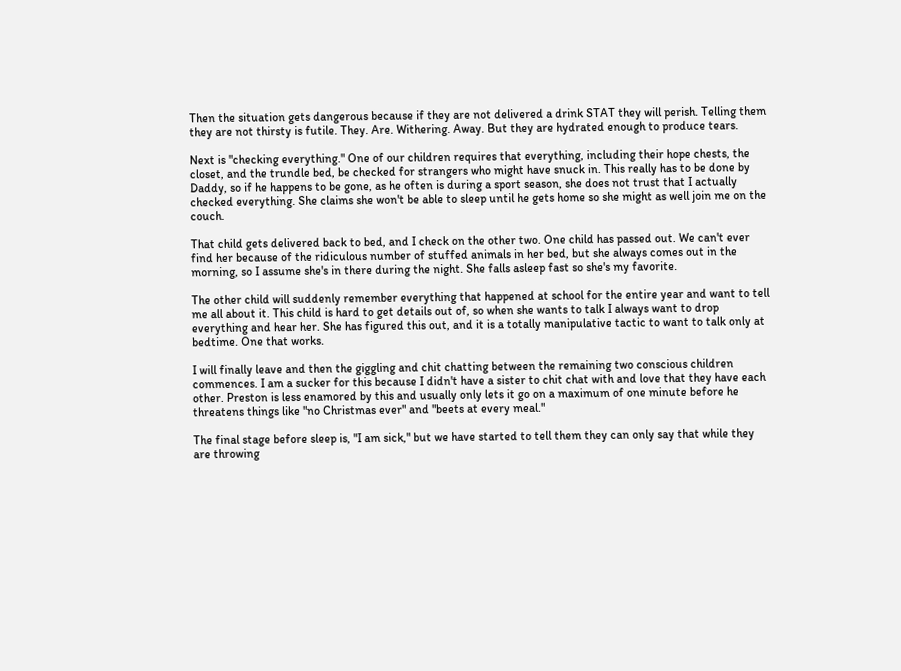Then the situation gets dangerous because if they are not delivered a drink STAT they will perish. Telling them they are not thirsty is futile. They. Are. Withering. Away. But they are hydrated enough to produce tears.

Next is "checking everything." One of our children requires that everything, including their hope chests, the closet, and the trundle bed, be checked for strangers who might have snuck in. This really has to be done by Daddy, so if he happens to be gone, as he often is during a sport season, she does not trust that I actually checked everything. She claims she won't be able to sleep until he gets home so she might as well join me on the couch.

That child gets delivered back to bed, and I check on the other two. One child has passed out. We can't ever find her because of the ridiculous number of stuffed animals in her bed, but she always comes out in the morning, so I assume she's in there during the night. She falls asleep fast so she's my favorite.

The other child will suddenly remember everything that happened at school for the entire year and want to tell me all about it. This child is hard to get details out of, so when she wants to talk I always want to drop everything and hear her. She has figured this out, and it is a totally manipulative tactic to want to talk only at bedtime. One that works.

I will finally leave and then the giggling and chit chatting between the remaining two conscious children commences. I am a sucker for this because I didn't have a sister to chit chat with and love that they have each other. Preston is less enamored by this and usually only lets it go on a maximum of one minute before he threatens things like "no Christmas ever" and "beets at every meal."

The final stage before sleep is, "I am sick," but we have started to tell them they can only say that while they are throwing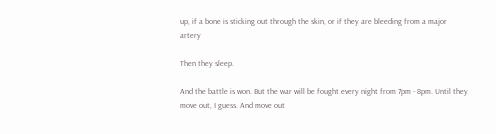up, if a bone is sticking out through the skin, or if they are bleeding from a major artery

Then they sleep.

And the battle is won. But the war will be fought every night from 7pm - 8pm. Until they move out, I guess. And move out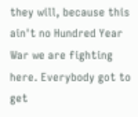they will, because this ain't no Hundred Year War we are fighting here. Everybody got to get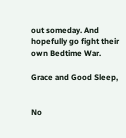out someday. And hopefully go fight their own Bedtime War.

Grace and Good Sleep,


No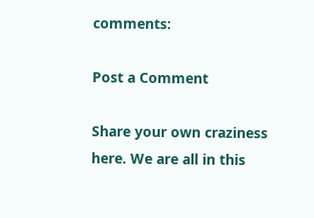comments:

Post a Comment

Share your own craziness here. We are all in this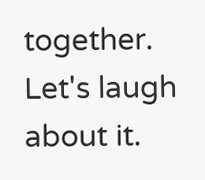together. Let's laugh about it.